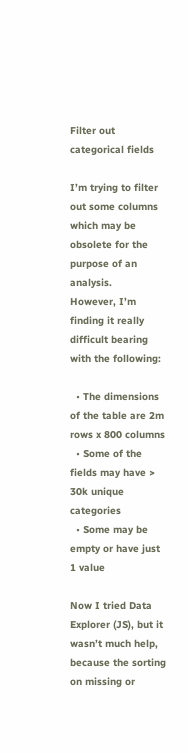Filter out categorical fields

I’m trying to filter out some columns which may be obsolete for the purpose of an analysis.
However, I’m finding it really difficult bearing with the following:

  • The dimensions of the table are 2m rows x 800 columns
  • Some of the fields may have > 30k unique categories
  • Some may be empty or have just 1 value

Now I tried Data Explorer (JS), but it wasn’t much help, because the sorting on missing or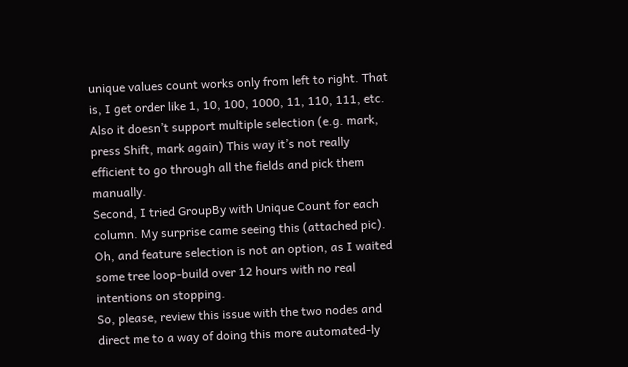unique values count works only from left to right. That is, I get order like 1, 10, 100, 1000, 11, 110, 111, etc. Also it doesn’t support multiple selection (e.g. mark, press Shift, mark again) This way it’s not really efficient to go through all the fields and pick them manually.
Second, I tried GroupBy with Unique Count for each column. My surprise came seeing this (attached pic).
Oh, and feature selection is not an option, as I waited some tree loop-build over 12 hours with no real intentions on stopping.
So, please, review this issue with the two nodes and direct me to a way of doing this more automated-ly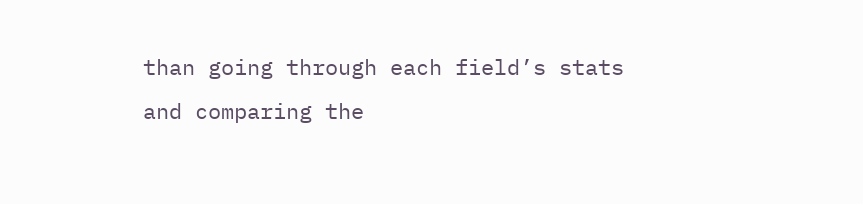than going through each field’s stats and comparing the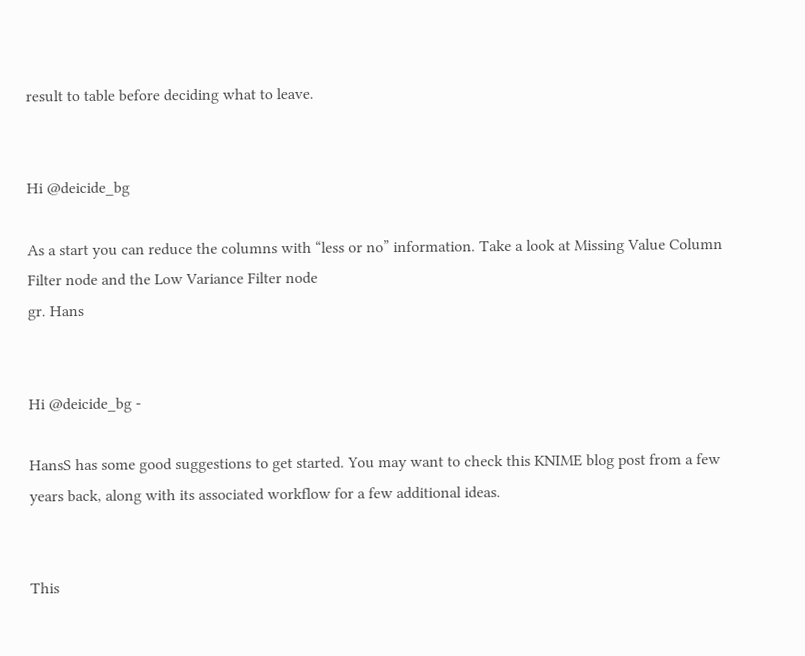result to table before deciding what to leave.


Hi @deicide_bg

As a start you can reduce the columns with “less or no” information. Take a look at Missing Value Column Filter node and the Low Variance Filter node
gr. Hans


Hi @deicide_bg -

HansS has some good suggestions to get started. You may want to check this KNIME blog post from a few years back, along with its associated workflow for a few additional ideas.


This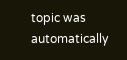topic was automatically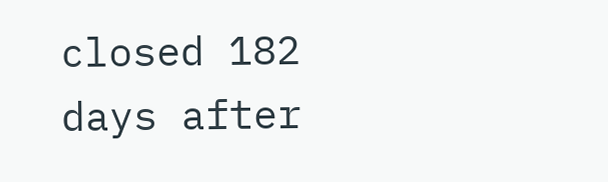closed 182 days after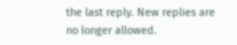the last reply. New replies are no longer allowed.